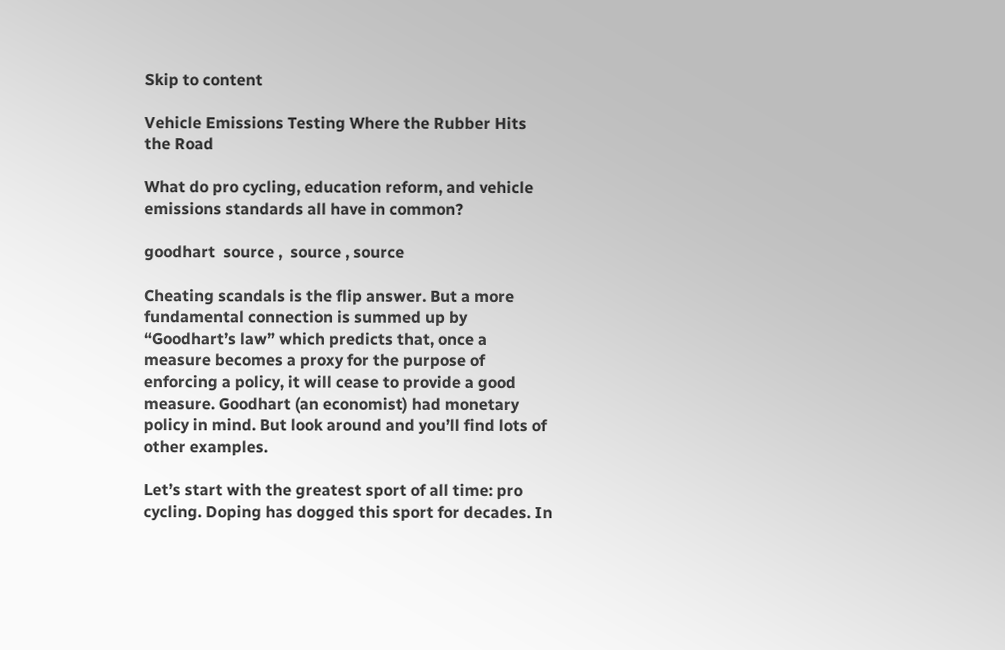Skip to content

Vehicle Emissions Testing Where the Rubber Hits the Road

What do pro cycling, education reform, and vehicle emissions standards all have in common?

goodhart  source ,  source , source

Cheating scandals is the flip answer. But a more fundamental connection is summed up by “Goodhart’s law” which predicts that, once a measure becomes a proxy for the purpose of enforcing a policy, it will cease to provide a good measure. Goodhart (an economist) had monetary policy in mind. But look around and you’ll find lots of other examples.

Let’s start with the greatest sport of all time: pro cycling. Doping has dogged this sport for decades. In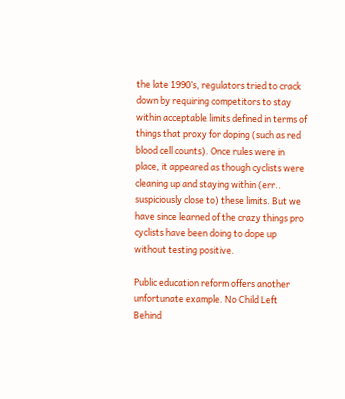the late 1990’s, regulators tried to crack down by requiring competitors to stay within acceptable limits defined in terms of things that proxy for doping (such as red blood cell counts). Once rules were in place, it appeared as though cyclists were cleaning up and staying within (err.. suspiciously close to) these limits. But we have since learned of the crazy things pro cyclists have been doing to dope up without testing positive.

Public education reform offers another unfortunate example. No Child Left Behind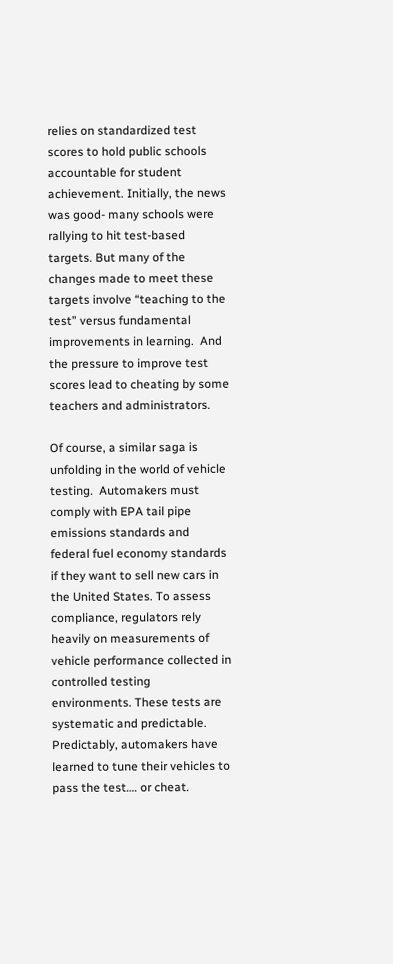relies on standardized test scores to hold public schools accountable for student achievement. Initially, the news was good- many schools were rallying to hit test-based targets. But many of the changes made to meet these targets involve “teaching to the test” versus fundamental improvements in learning.  And the pressure to improve test scores lead to cheating by some teachers and administrators.

Of course, a similar saga is unfolding in the world of vehicle testing.  Automakers must comply with EPA tail pipe emissions standards and federal fuel economy standards if they want to sell new cars in the United States. To assess compliance, regulators rely heavily on measurements of vehicle performance collected in controlled testing environments. These tests are systematic and predictable. Predictably, automakers have learned to tune their vehicles to pass the test…. or cheat.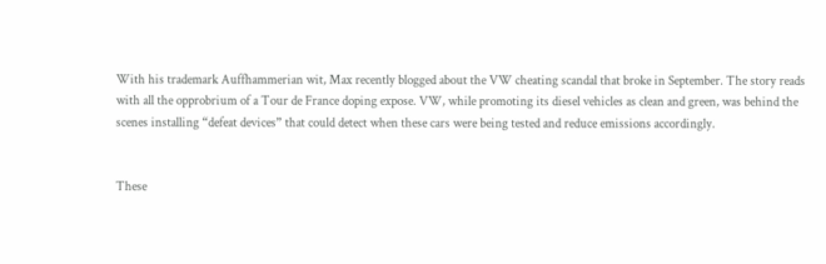With his trademark Auffhammerian wit, Max recently blogged about the VW cheating scandal that broke in September. The story reads with all the opprobrium of a Tour de France doping expose. VW, while promoting its diesel vehicles as clean and green, was behind the scenes installing “defeat devices” that could detect when these cars were being tested and reduce emissions accordingly.


These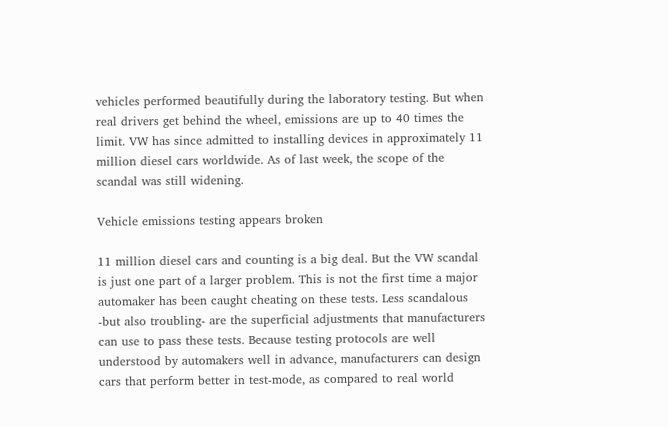vehicles performed beautifully during the laboratory testing. But when real drivers get behind the wheel, emissions are up to 40 times the limit. VW has since admitted to installing devices in approximately 11 million diesel cars worldwide. As of last week, the scope of the scandal was still widening.

Vehicle emissions testing appears broken

11 million diesel cars and counting is a big deal. But the VW scandal is just one part of a larger problem. This is not the first time a major automaker has been caught cheating on these tests. Less scandalous -but also troubling- are the superficial adjustments that manufacturers can use to pass these tests. Because testing protocols are well understood by automakers well in advance, manufacturers can design cars that perform better in test-mode, as compared to real world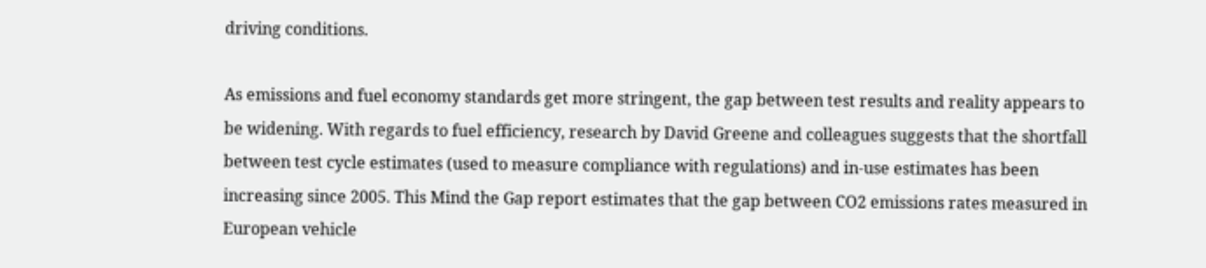driving conditions.

As emissions and fuel economy standards get more stringent, the gap between test results and reality appears to be widening. With regards to fuel efficiency, research by David Greene and colleagues suggests that the shortfall between test cycle estimates (used to measure compliance with regulations) and in-use estimates has been increasing since 2005. This Mind the Gap report estimates that the gap between CO2 emissions rates measured in European vehicle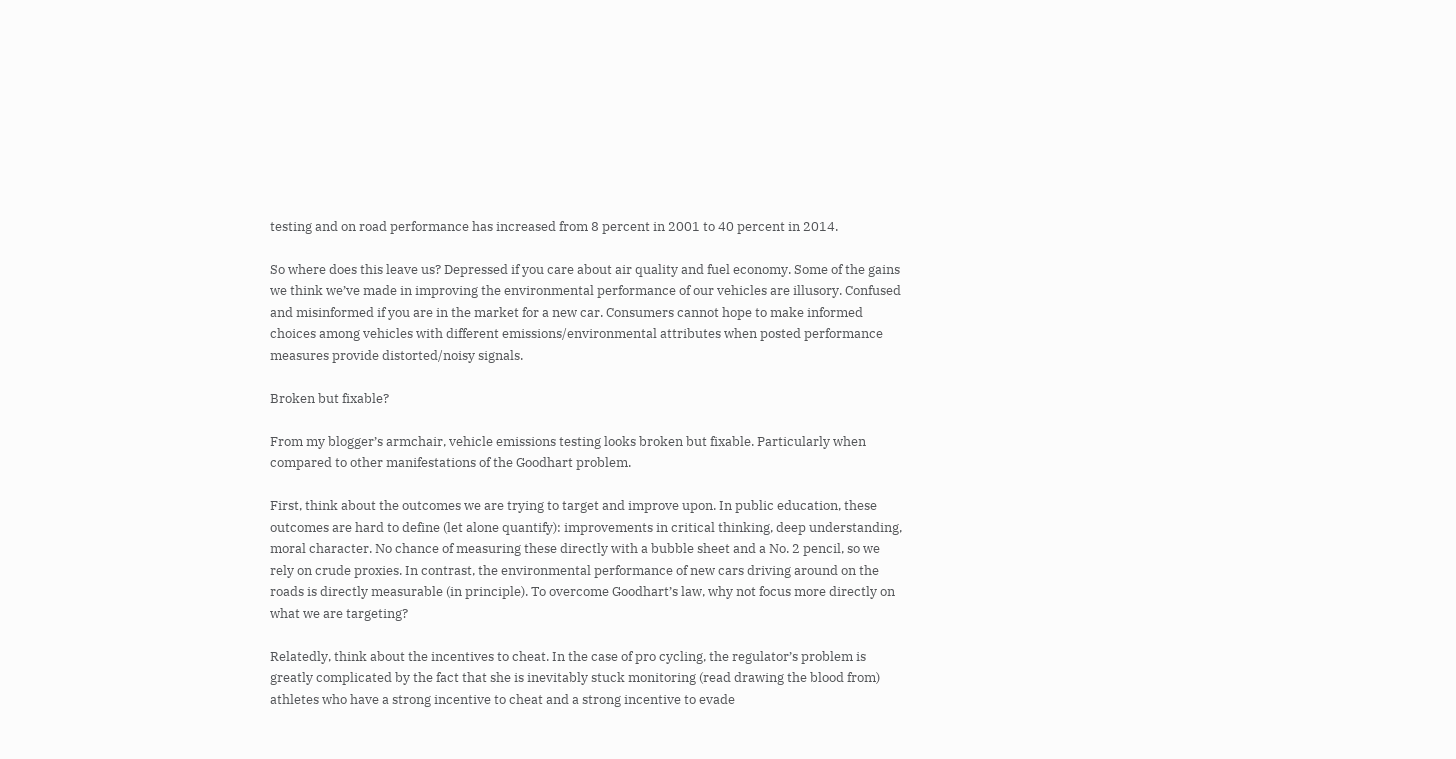testing and on road performance has increased from 8 percent in 2001 to 40 percent in 2014.

So where does this leave us? Depressed if you care about air quality and fuel economy. Some of the gains we think we’ve made in improving the environmental performance of our vehicles are illusory. Confused and misinformed if you are in the market for a new car. Consumers cannot hope to make informed choices among vehicles with different emissions/environmental attributes when posted performance measures provide distorted/noisy signals.

Broken but fixable?

From my blogger’s armchair, vehicle emissions testing looks broken but fixable. Particularly when compared to other manifestations of the Goodhart problem.

First, think about the outcomes we are trying to target and improve upon. In public education, these outcomes are hard to define (let alone quantify): improvements in critical thinking, deep understanding, moral character. No chance of measuring these directly with a bubble sheet and a No. 2 pencil, so we rely on crude proxies. In contrast, the environmental performance of new cars driving around on the roads is directly measurable (in principle). To overcome Goodhart’s law, why not focus more directly on what we are targeting?

Relatedly, think about the incentives to cheat. In the case of pro cycling, the regulator’s problem is greatly complicated by the fact that she is inevitably stuck monitoring (read drawing the blood from) athletes who have a strong incentive to cheat and a strong incentive to evade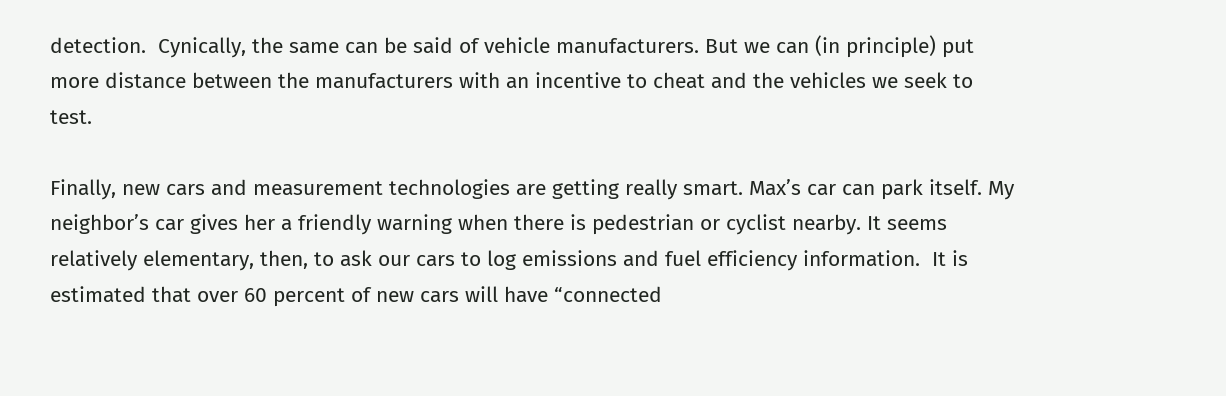detection.  Cynically, the same can be said of vehicle manufacturers. But we can (in principle) put more distance between the manufacturers with an incentive to cheat and the vehicles we seek to test.

Finally, new cars and measurement technologies are getting really smart. Max’s car can park itself. My neighbor’s car gives her a friendly warning when there is pedestrian or cyclist nearby. It seems relatively elementary, then, to ask our cars to log emissions and fuel efficiency information.  It is estimated that over 60 percent of new cars will have “connected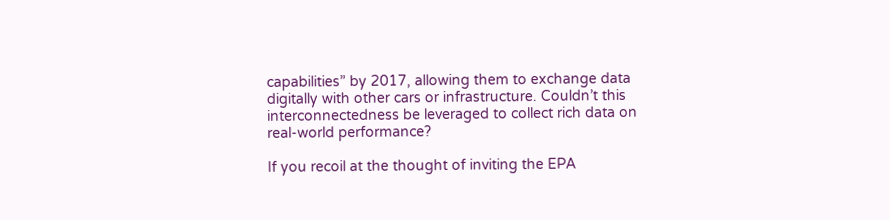capabilities” by 2017, allowing them to exchange data digitally with other cars or infrastructure. Couldn’t this interconnectedness be leveraged to collect rich data on real-world performance?

If you recoil at the thought of inviting the EPA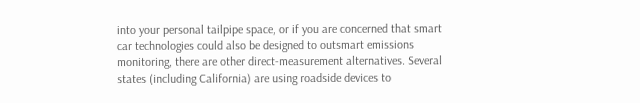into your personal tailpipe space, or if you are concerned that smart car technologies could also be designed to outsmart emissions monitoring, there are other direct-measurement alternatives. Several states (including California) are using roadside devices to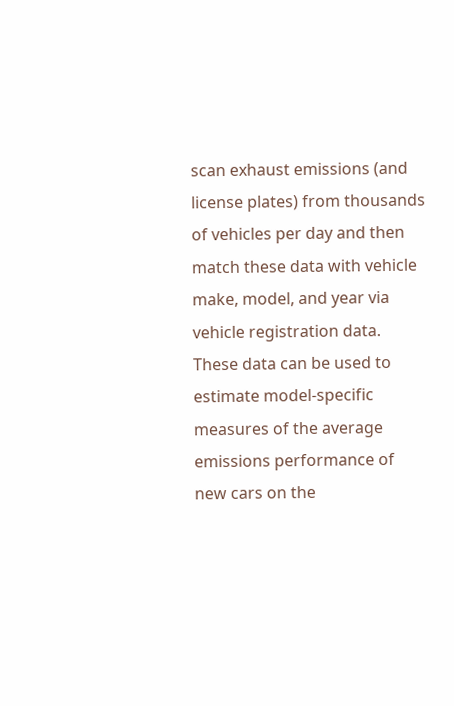scan exhaust emissions (and license plates) from thousands of vehicles per day and then match these data with vehicle make, model, and year via vehicle registration data. These data can be used to estimate model-specific measures of the average emissions performance of new cars on the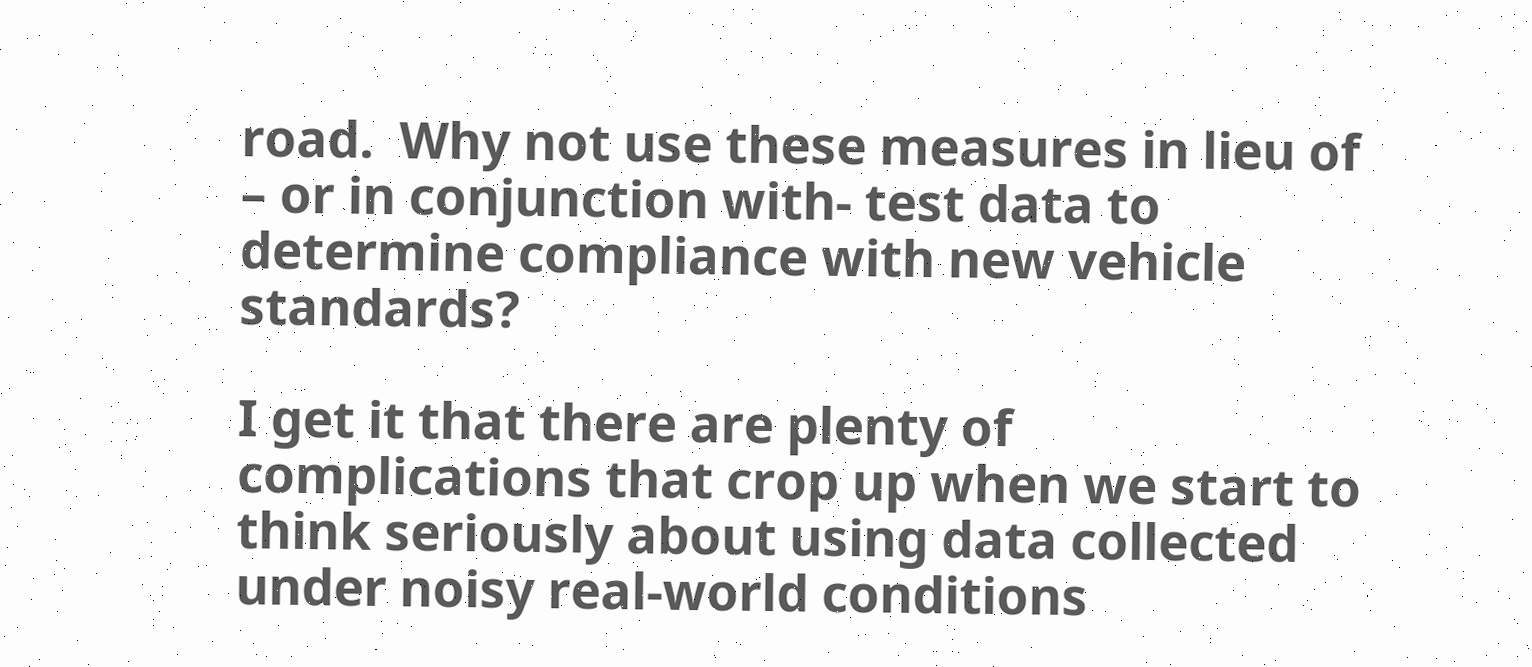road.  Why not use these measures in lieu of – or in conjunction with- test data to determine compliance with new vehicle standards?

I get it that there are plenty of complications that crop up when we start to think seriously about using data collected under noisy real-world conditions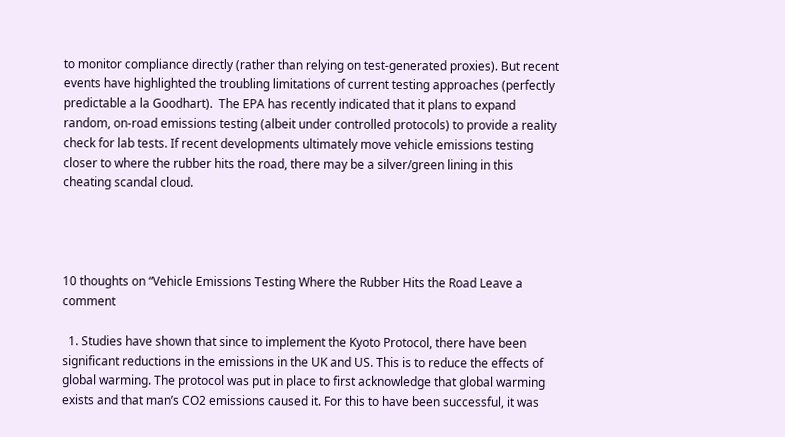to monitor compliance directly (rather than relying on test-generated proxies). But recent events have highlighted the troubling limitations of current testing approaches (perfectly predictable a la Goodhart).  The EPA has recently indicated that it plans to expand random, on-road emissions testing (albeit under controlled protocols) to provide a reality check for lab tests. If recent developments ultimately move vehicle emissions testing closer to where the rubber hits the road, there may be a silver/green lining in this cheating scandal cloud.




10 thoughts on “Vehicle Emissions Testing Where the Rubber Hits the Road Leave a comment

  1. Studies have shown that since to implement the Kyoto Protocol, there have been significant reductions in the emissions in the UK and US. This is to reduce the effects of global warming. The protocol was put in place to first acknowledge that global warming exists and that man’s CO2 emissions caused it. For this to have been successful, it was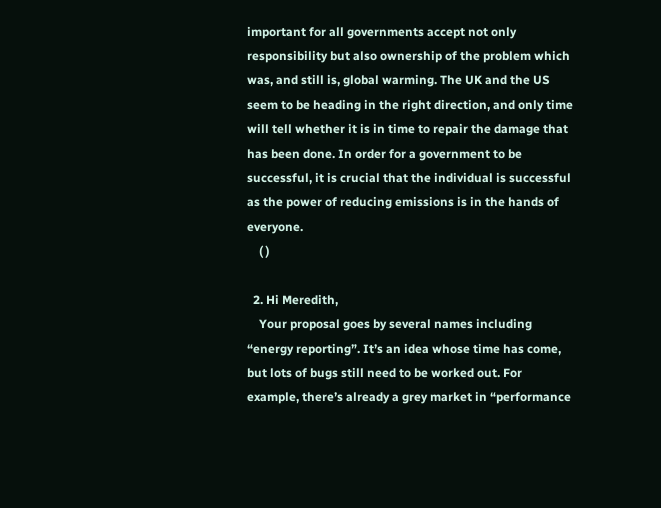important for all governments accept not only responsibility but also ownership of the problem which was, and still is, global warming. The UK and the US seem to be heading in the right direction, and only time will tell whether it is in time to repair the damage that has been done. In order for a government to be successful, it is crucial that the individual is successful as the power of reducing emissions is in the hands of everyone.
    ( )

  2. Hi Meredith,
    Your proposal goes by several names including “energy reporting”. It’s an idea whose time has come, but lots of bugs still need to be worked out. For example, there’s already a grey market in “performance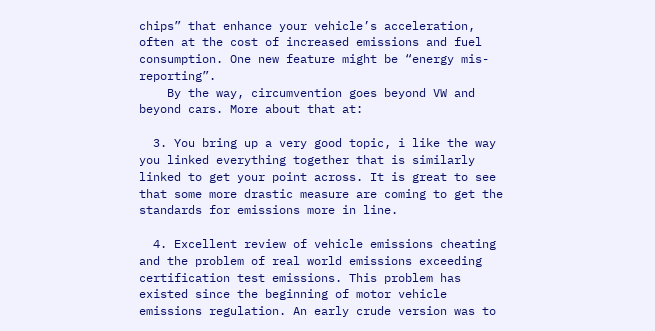chips” that enhance your vehicle’s acceleration, often at the cost of increased emissions and fuel consumption. One new feature might be “energy mis-reporting”.
    By the way, circumvention goes beyond VW and beyond cars. More about that at:

  3. You bring up a very good topic, i like the way you linked everything together that is similarly linked to get your point across. It is great to see that some more drastic measure are coming to get the standards for emissions more in line.

  4. Excellent review of vehicle emissions cheating and the problem of real world emissions exceeding certification test emissions. This problem has existed since the beginning of motor vehicle emissions regulation. An early crude version was to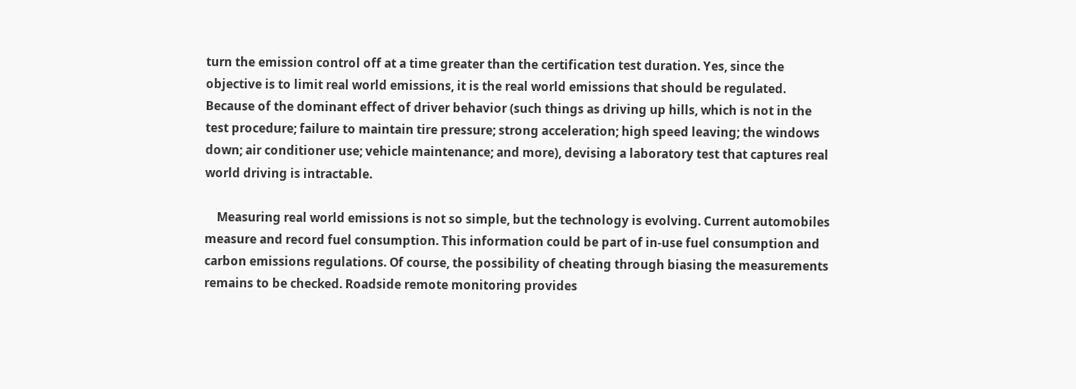turn the emission control off at a time greater than the certification test duration. Yes, since the objective is to limit real world emissions, it is the real world emissions that should be regulated. Because of the dominant effect of driver behavior (such things as driving up hills, which is not in the test procedure; failure to maintain tire pressure; strong acceleration; high speed leaving; the windows down; air conditioner use; vehicle maintenance; and more), devising a laboratory test that captures real world driving is intractable.

    Measuring real world emissions is not so simple, but the technology is evolving. Current automobiles measure and record fuel consumption. This information could be part of in-use fuel consumption and carbon emissions regulations. Of course, the possibility of cheating through biasing the measurements remains to be checked. Roadside remote monitoring provides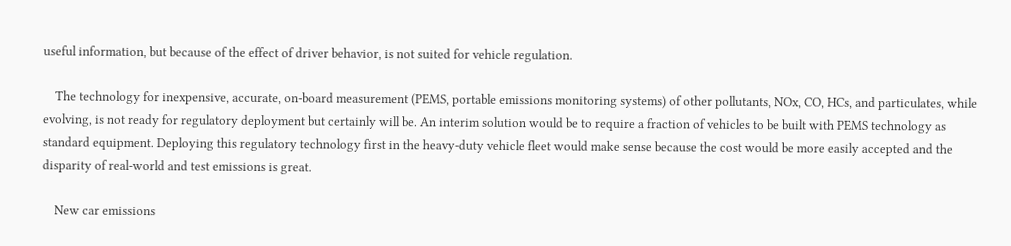useful information, but because of the effect of driver behavior, is not suited for vehicle regulation.

    The technology for inexpensive, accurate, on-board measurement (PEMS, portable emissions monitoring systems) of other pollutants, NOx, CO, HCs, and particulates, while evolving, is not ready for regulatory deployment but certainly will be. An interim solution would be to require a fraction of vehicles to be built with PEMS technology as standard equipment. Deploying this regulatory technology first in the heavy-duty vehicle fleet would make sense because the cost would be more easily accepted and the disparity of real-world and test emissions is great.

    New car emissions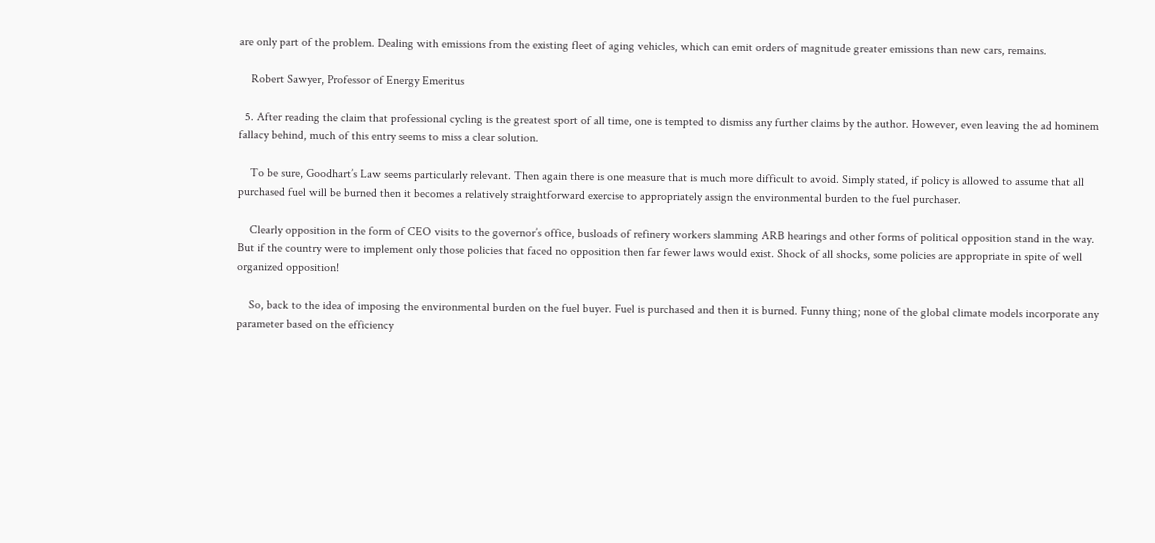are only part of the problem. Dealing with emissions from the existing fleet of aging vehicles, which can emit orders of magnitude greater emissions than new cars, remains.

    Robert Sawyer, Professor of Energy Emeritus

  5. After reading the claim that professional cycling is the greatest sport of all time, one is tempted to dismiss any further claims by the author. However, even leaving the ad hominem fallacy behind, much of this entry seems to miss a clear solution.

    To be sure, Goodhart’s Law seems particularly relevant. Then again there is one measure that is much more difficult to avoid. Simply stated, if policy is allowed to assume that all purchased fuel will be burned then it becomes a relatively straightforward exercise to appropriately assign the environmental burden to the fuel purchaser.

    Clearly opposition in the form of CEO visits to the governor’s office, busloads of refinery workers slamming ARB hearings and other forms of political opposition stand in the way. But if the country were to implement only those policies that faced no opposition then far fewer laws would exist. Shock of all shocks, some policies are appropriate in spite of well organized opposition!

    So, back to the idea of imposing the environmental burden on the fuel buyer. Fuel is purchased and then it is burned. Funny thing; none of the global climate models incorporate any parameter based on the efficiency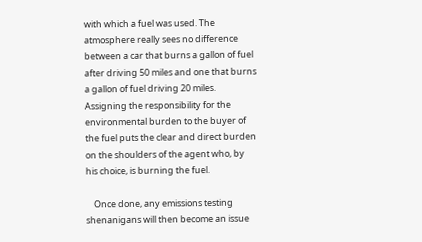with which a fuel was used. The atmosphere really sees no difference between a car that burns a gallon of fuel after driving 50 miles and one that burns a gallon of fuel driving 20 miles. Assigning the responsibility for the environmental burden to the buyer of the fuel puts the clear and direct burden on the shoulders of the agent who, by his choice, is burning the fuel.

    Once done, any emissions testing shenanigans will then become an issue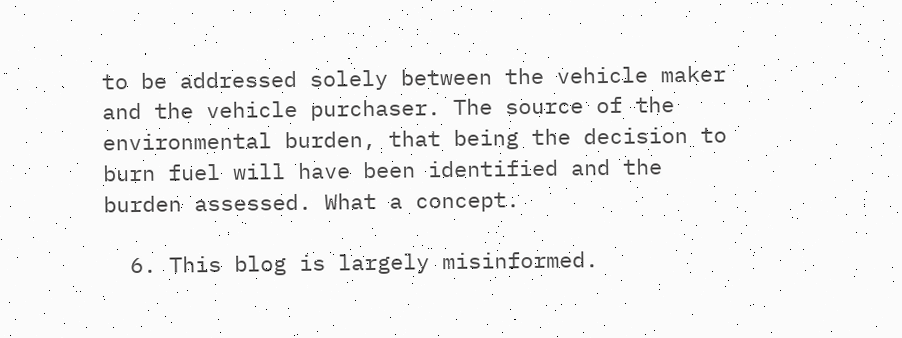to be addressed solely between the vehicle maker and the vehicle purchaser. The source of the environmental burden, that being the decision to burn fuel will have been identified and the burden assessed. What a concept.

  6. This blog is largely misinformed.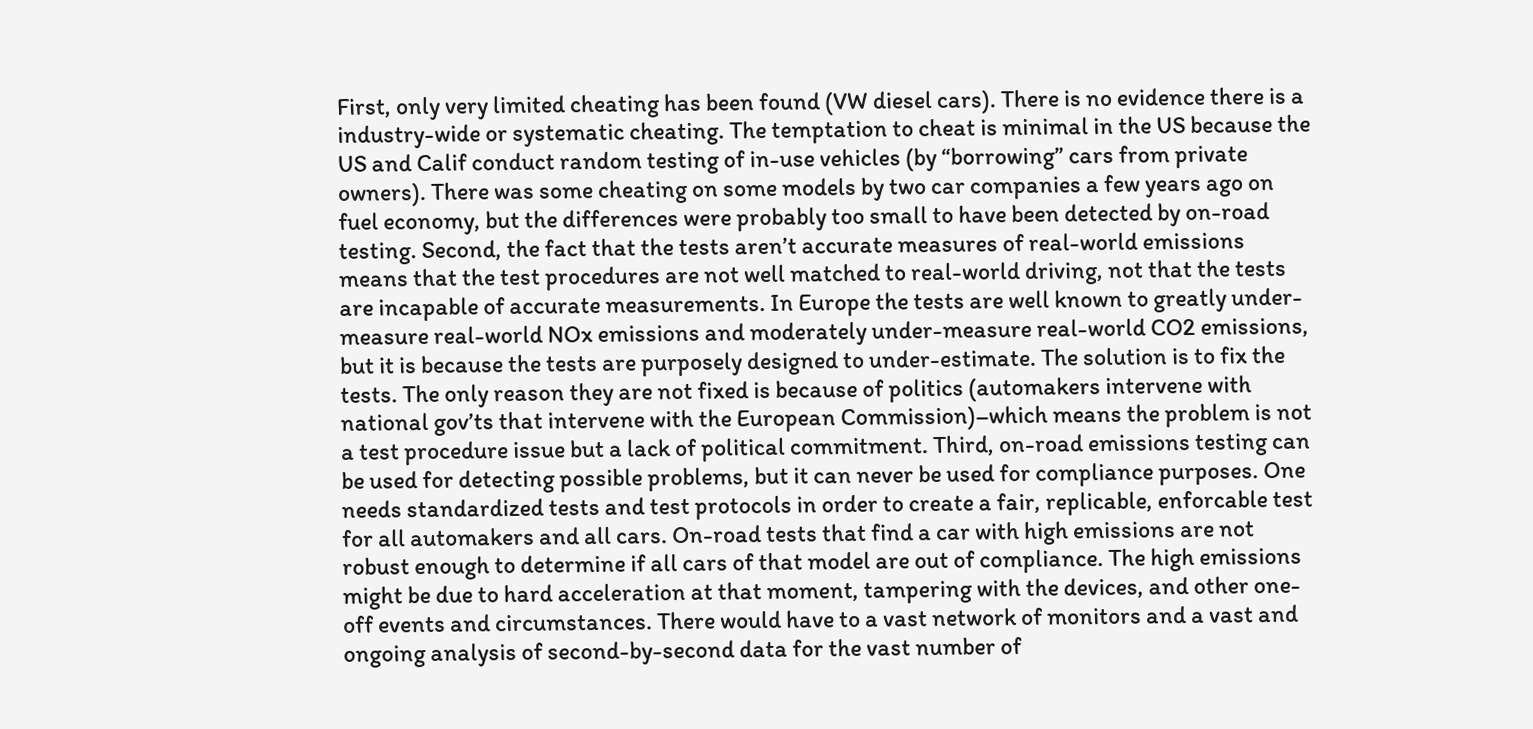First, only very limited cheating has been found (VW diesel cars). There is no evidence there is a industry-wide or systematic cheating. The temptation to cheat is minimal in the US because the US and Calif conduct random testing of in-use vehicles (by “borrowing” cars from private owners). There was some cheating on some models by two car companies a few years ago on fuel economy, but the differences were probably too small to have been detected by on-road testing. Second, the fact that the tests aren’t accurate measures of real-world emissions means that the test procedures are not well matched to real-world driving, not that the tests are incapable of accurate measurements. In Europe the tests are well known to greatly under-measure real-world NOx emissions and moderately under-measure real-world CO2 emissions, but it is because the tests are purposely designed to under-estimate. The solution is to fix the tests. The only reason they are not fixed is because of politics (automakers intervene with national gov’ts that intervene with the European Commission)–which means the problem is not a test procedure issue but a lack of political commitment. Third, on-road emissions testing can be used for detecting possible problems, but it can never be used for compliance purposes. One needs standardized tests and test protocols in order to create a fair, replicable, enforcable test for all automakers and all cars. On-road tests that find a car with high emissions are not robust enough to determine if all cars of that model are out of compliance. The high emissions might be due to hard acceleration at that moment, tampering with the devices, and other one-off events and circumstances. There would have to a vast network of monitors and a vast and ongoing analysis of second-by-second data for the vast number of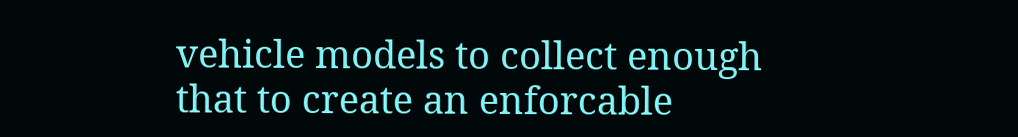vehicle models to collect enough that to create an enforcable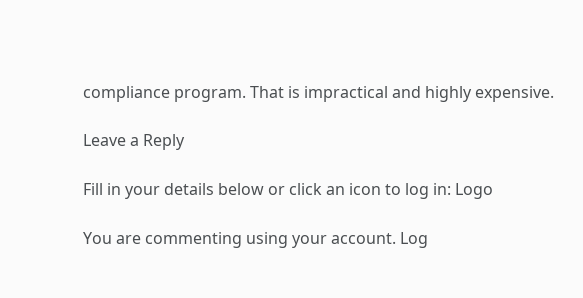compliance program. That is impractical and highly expensive.

Leave a Reply

Fill in your details below or click an icon to log in: Logo

You are commenting using your account. Log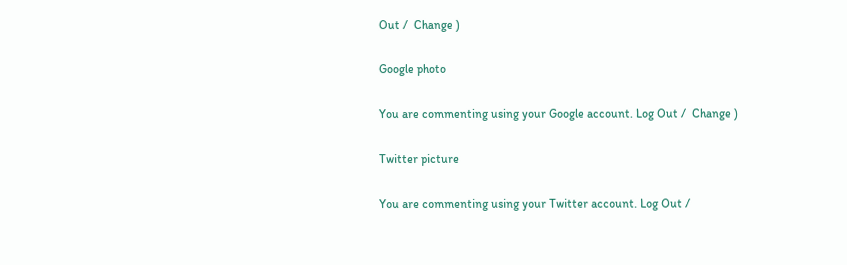Out /  Change )

Google photo

You are commenting using your Google account. Log Out /  Change )

Twitter picture

You are commenting using your Twitter account. Log Out /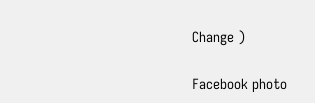Change )

Facebook photo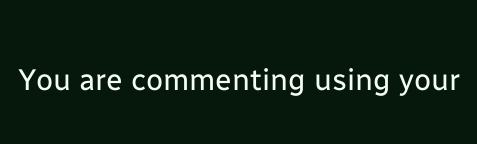You are commenting using your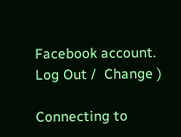Facebook account. Log Out /  Change )

Connecting to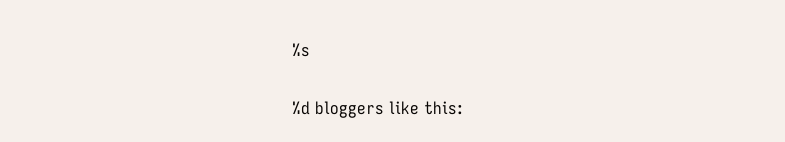%s

%d bloggers like this: